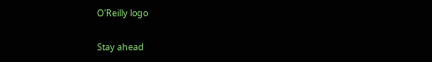O'Reilly logo

Stay ahead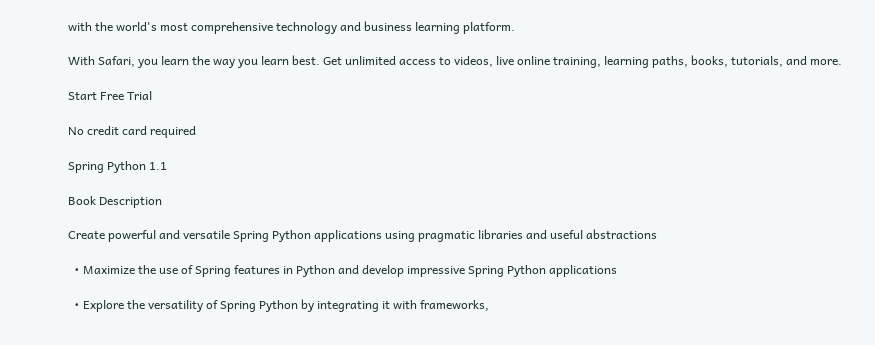with the world's most comprehensive technology and business learning platform.

With Safari, you learn the way you learn best. Get unlimited access to videos, live online training, learning paths, books, tutorials, and more.

Start Free Trial

No credit card required

Spring Python 1.1

Book Description

Create powerful and versatile Spring Python applications using pragmatic libraries and useful abstractions

  • Maximize the use of Spring features in Python and develop impressive Spring Python applications

  • Explore the versatility of Spring Python by integrating it with frameworks,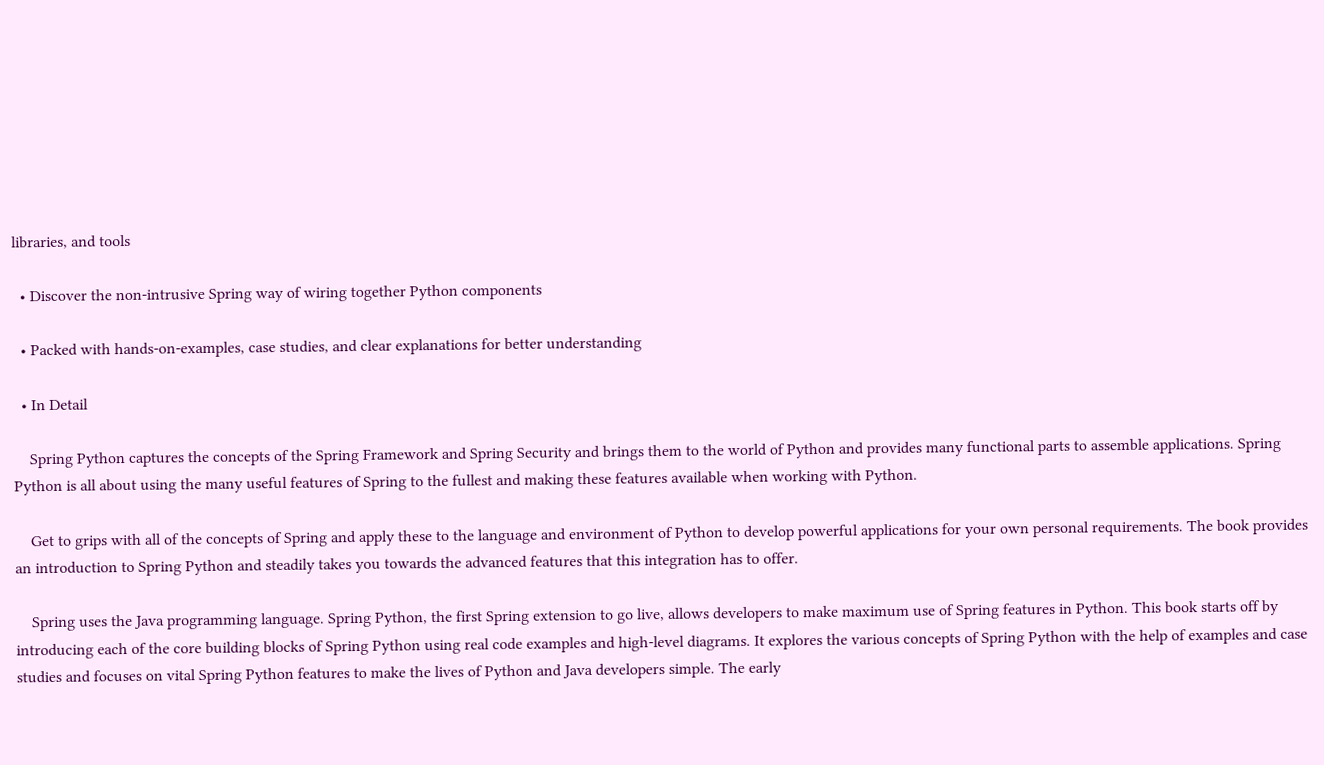libraries, and tools

  • Discover the non-intrusive Spring way of wiring together Python components

  • Packed with hands-on-examples, case studies, and clear explanations for better understanding

  • In Detail

    Spring Python captures the concepts of the Spring Framework and Spring Security and brings them to the world of Python and provides many functional parts to assemble applications. Spring Python is all about using the many useful features of Spring to the fullest and making these features available when working with Python.

    Get to grips with all of the concepts of Spring and apply these to the language and environment of Python to develop powerful applications for your own personal requirements. The book provides an introduction to Spring Python and steadily takes you towards the advanced features that this integration has to offer.

    Spring uses the Java programming language. Spring Python, the first Spring extension to go live, allows developers to make maximum use of Spring features in Python. This book starts off by introducing each of the core building blocks of Spring Python using real code examples and high-level diagrams. It explores the various concepts of Spring Python with the help of examples and case studies and focuses on vital Spring Python features to make the lives of Python and Java developers simple. The early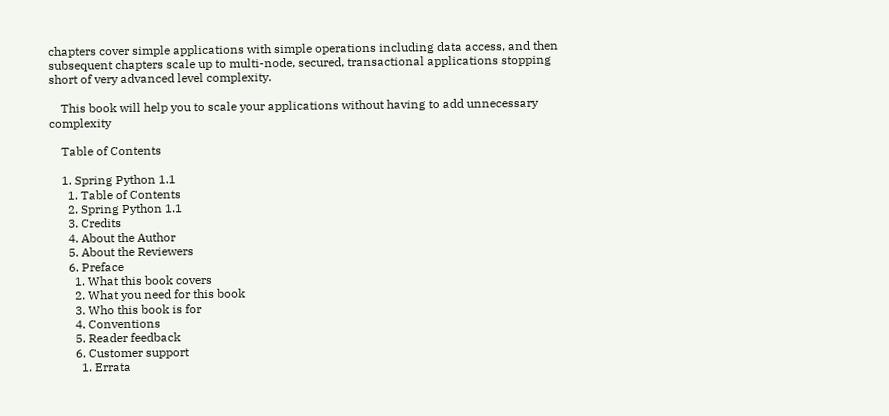chapters cover simple applications with simple operations including data access, and then subsequent chapters scale up to multi-node, secured, transactional applications stopping short of very advanced level complexity.

    This book will help you to scale your applications without having to add unnecessary complexity

    Table of Contents

    1. Spring Python 1.1
      1. Table of Contents
      2. Spring Python 1.1
      3. Credits
      4. About the Author
      5. About the Reviewers
      6. Preface
        1. What this book covers
        2. What you need for this book
        3. Who this book is for
        4. Conventions
        5. Reader feedback
        6. Customer support
          1. Errata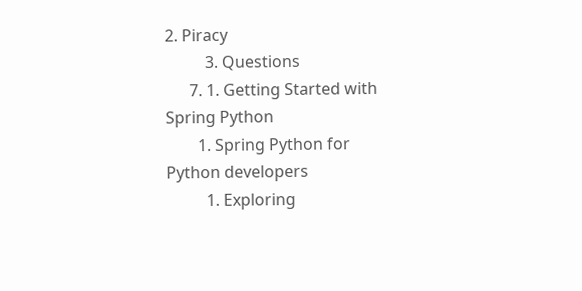2. Piracy
          3. Questions
      7. 1. Getting Started with Spring Python
        1. Spring Python for Python developers
          1. Exploring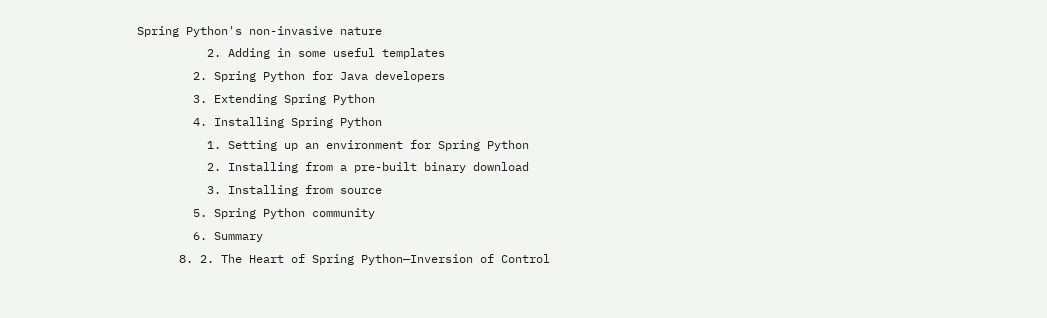Spring Python's non-invasive nature
          2. Adding in some useful templates
        2. Spring Python for Java developers
        3. Extending Spring Python
        4. Installing Spring Python
          1. Setting up an environment for Spring Python
          2. Installing from a pre-built binary download
          3. Installing from source
        5. Spring Python community
        6. Summary
      8. 2. The Heart of Spring Python—Inversion of Control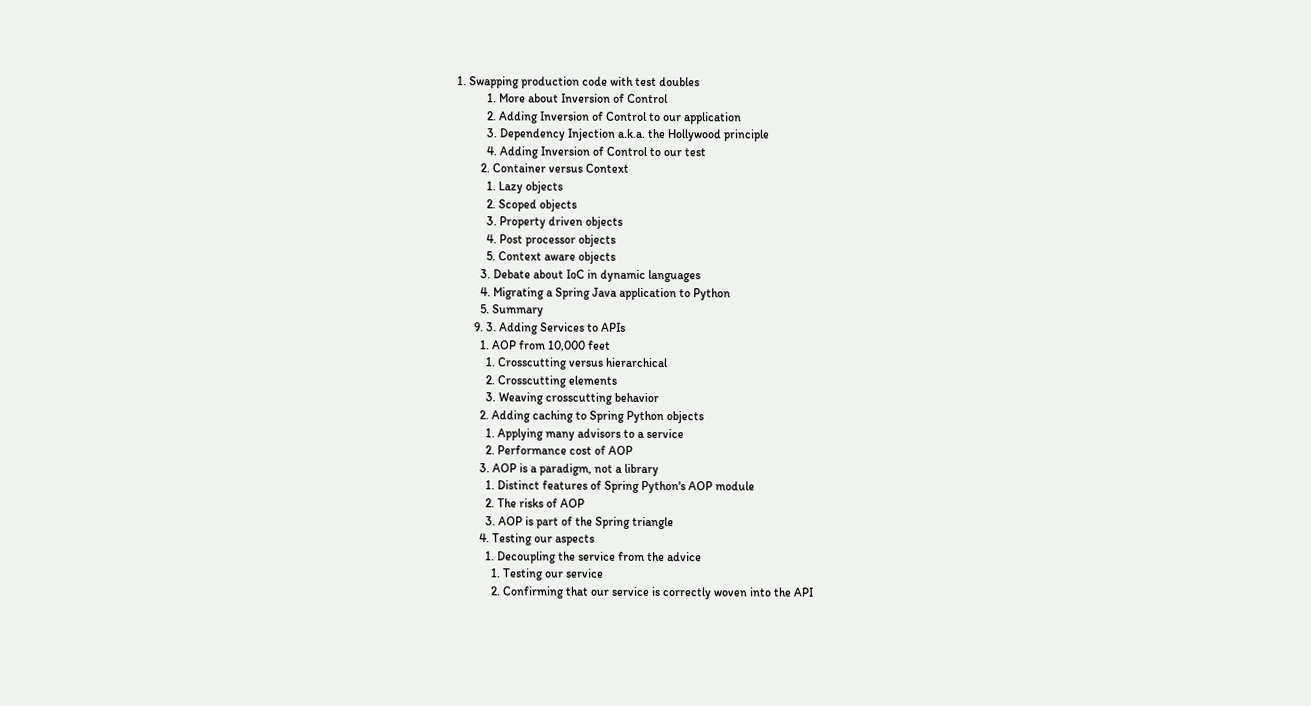1. Swapping production code with test doubles
          1. More about Inversion of Control
          2. Adding Inversion of Control to our application
          3. Dependency Injection a.k.a. the Hollywood principle
          4. Adding Inversion of Control to our test
        2. Container versus Context
          1. Lazy objects
          2. Scoped objects
          3. Property driven objects
          4. Post processor objects
          5. Context aware objects
        3. Debate about IoC in dynamic languages
        4. Migrating a Spring Java application to Python
        5. Summary
      9. 3. Adding Services to APIs
        1. AOP from 10,000 feet
          1. Crosscutting versus hierarchical
          2. Crosscutting elements
          3. Weaving crosscutting behavior
        2. Adding caching to Spring Python objects
          1. Applying many advisors to a service
          2. Performance cost of AOP
        3. AOP is a paradigm, not a library
          1. Distinct features of Spring Python's AOP module
          2. The risks of AOP
          3. AOP is part of the Spring triangle
        4. Testing our aspects
          1. Decoupling the service from the advice
            1. Testing our service
            2. Confirming that our service is correctly woven into the API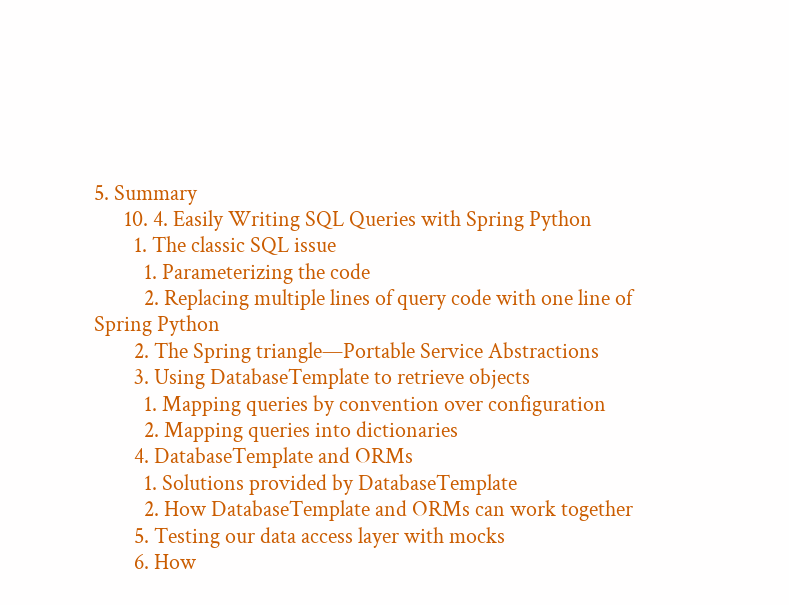5. Summary
      10. 4. Easily Writing SQL Queries with Spring Python
        1. The classic SQL issue
          1. Parameterizing the code
          2. Replacing multiple lines of query code with one line of Spring Python
        2. The Spring triangle—Portable Service Abstractions
        3. Using DatabaseTemplate to retrieve objects
          1. Mapping queries by convention over configuration
          2. Mapping queries into dictionaries
        4. DatabaseTemplate and ORMs
          1. Solutions provided by DatabaseTemplate
          2. How DatabaseTemplate and ORMs can work together
        5. Testing our data access layer with mocks
        6. How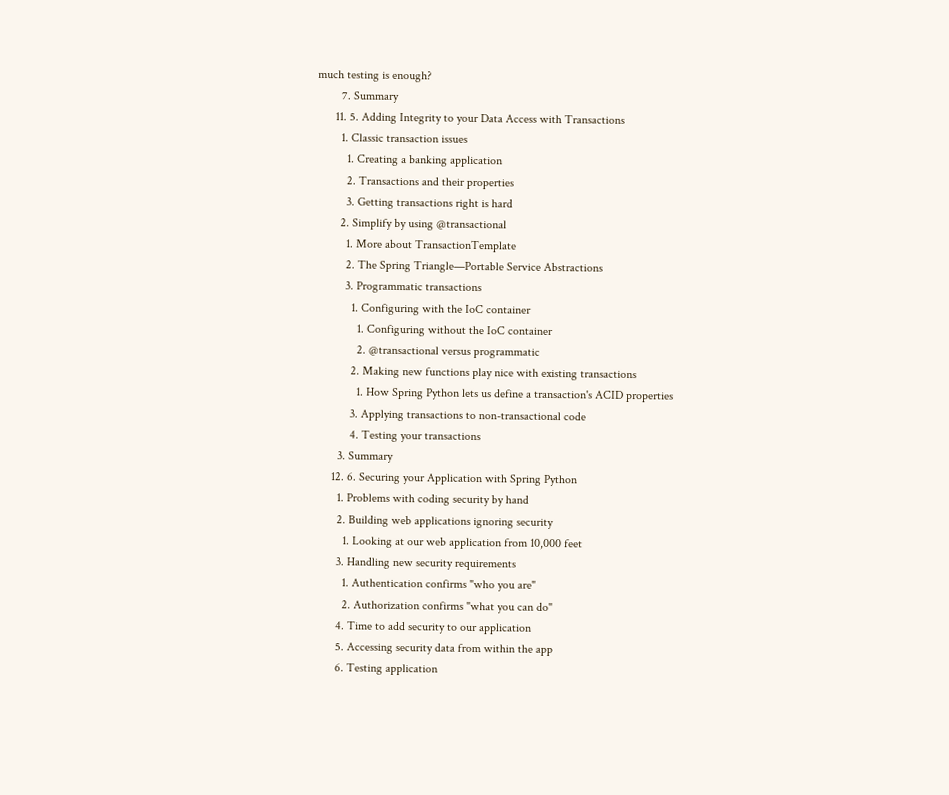much testing is enough?
        7. Summary
      11. 5. Adding Integrity to your Data Access with Transactions
        1. Classic transaction issues
          1. Creating a banking application
          2. Transactions and their properties
          3. Getting transactions right is hard
        2. Simplify by using @transactional
          1. More about TransactionTemplate
          2. The Spring Triangle—Portable Service Abstractions
          3. Programmatic transactions
            1. Configuring with the IoC container
              1. Configuring without the IoC container
              2. @transactional versus programmatic
            2. Making new functions play nice with existing transactions
              1. How Spring Python lets us define a transaction's ACID properties
            3. Applying transactions to non-transactional code
            4. Testing your transactions
        3. Summary
      12. 6. Securing your Application with Spring Python
        1. Problems with coding security by hand
        2. Building web applications ignoring security
          1. Looking at our web application from 10,000 feet
        3. Handling new security requirements
          1. Authentication confirms "who you are"
          2. Authorization confirms "what you can do"
        4. Time to add security to our application
        5. Accessing security data from within the app
        6. Testing application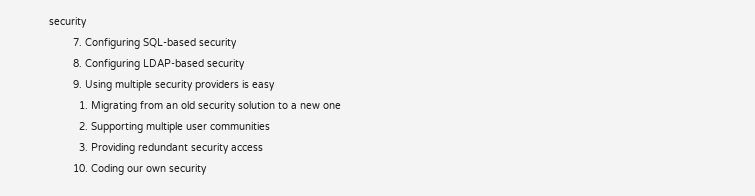security
        7. Configuring SQL-based security
        8. Configuring LDAP-based security
        9. Using multiple security providers is easy
          1. Migrating from an old security solution to a new one
          2. Supporting multiple user communities
          3. Providing redundant security access
        10. Coding our own security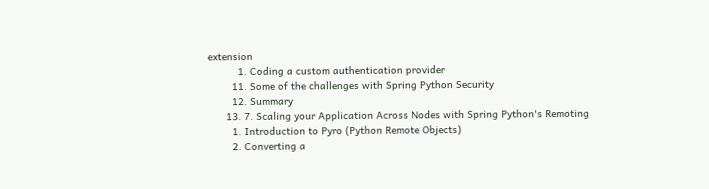extension
          1. Coding a custom authentication provider
        11. Some of the challenges with Spring Python Security
        12. Summary
      13. 7. Scaling your Application Across Nodes with Spring Python's Remoting
        1. Introduction to Pyro (Python Remote Objects)
        2. Converting a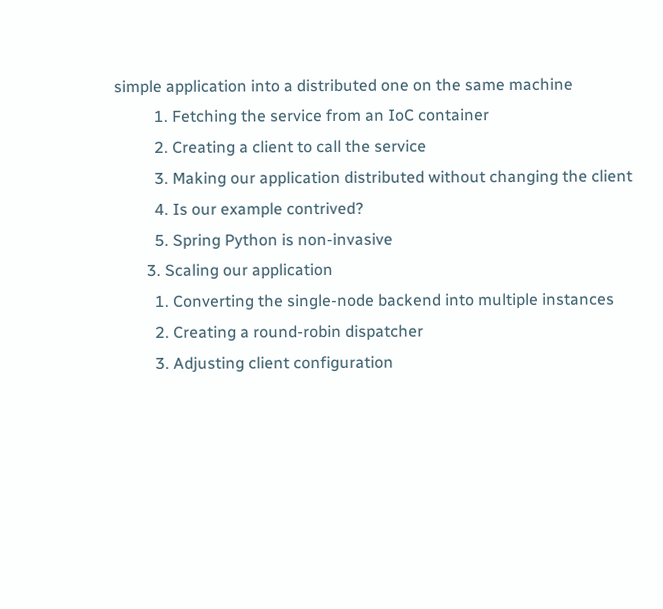simple application into a distributed one on the same machine
          1. Fetching the service from an IoC container
          2. Creating a client to call the service
          3. Making our application distributed without changing the client
          4. Is our example contrived?
          5. Spring Python is non-invasive
        3. Scaling our application
          1. Converting the single-node backend into multiple instances
          2. Creating a round-robin dispatcher
          3. Adjusting client configuration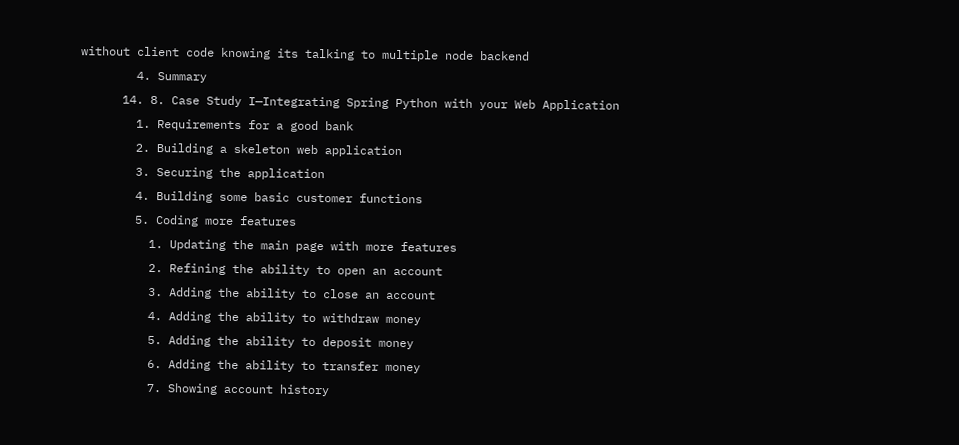without client code knowing its talking to multiple node backend
        4. Summary
      14. 8. Case Study I—Integrating Spring Python with your Web Application
        1. Requirements for a good bank
        2. Building a skeleton web application
        3. Securing the application
        4. Building some basic customer functions
        5. Coding more features
          1. Updating the main page with more features
          2. Refining the ability to open an account
          3. Adding the ability to close an account
          4. Adding the ability to withdraw money
          5. Adding the ability to deposit money
          6. Adding the ability to transfer money
          7. Showing account history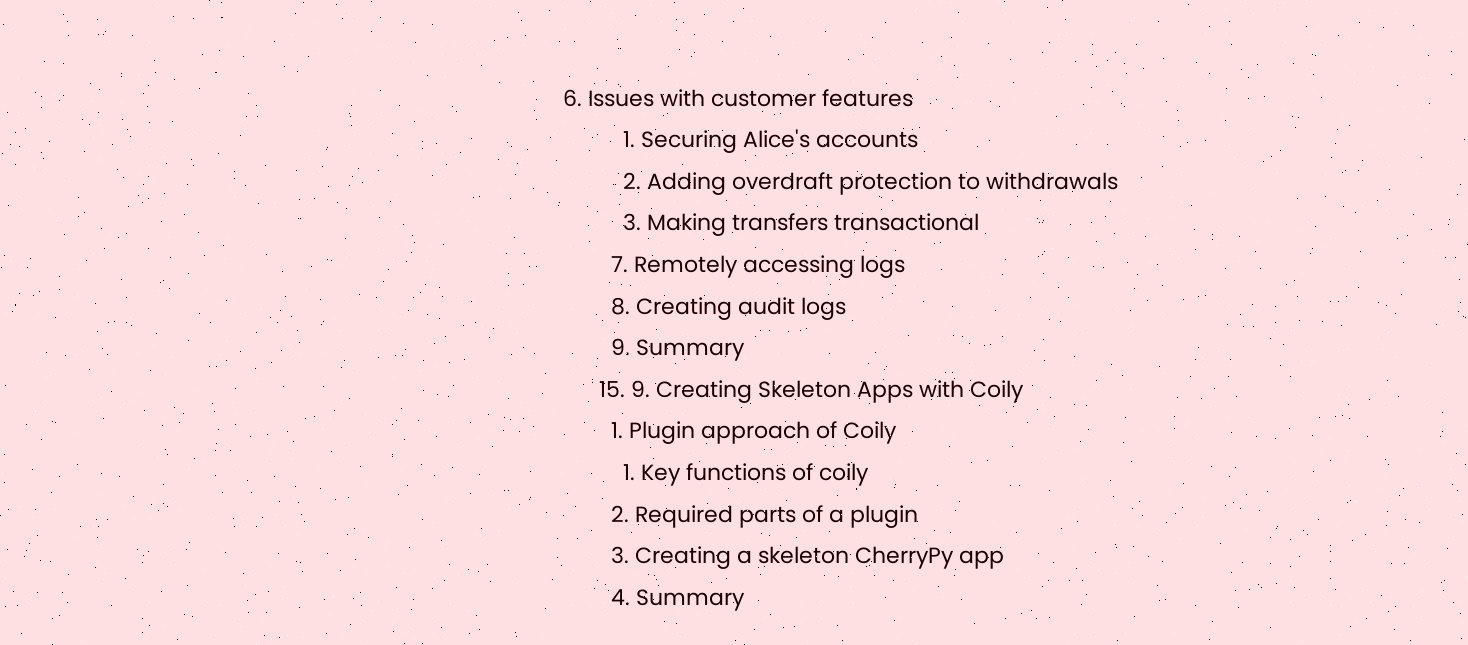6. Issues with customer features
          1. Securing Alice's accounts
          2. Adding overdraft protection to withdrawals
          3. Making transfers transactional
        7. Remotely accessing logs
        8. Creating audit logs
        9. Summary
      15. 9. Creating Skeleton Apps with Coily
        1. Plugin approach of Coily
          1. Key functions of coily
        2. Required parts of a plugin
        3. Creating a skeleton CherryPy app
        4. Summary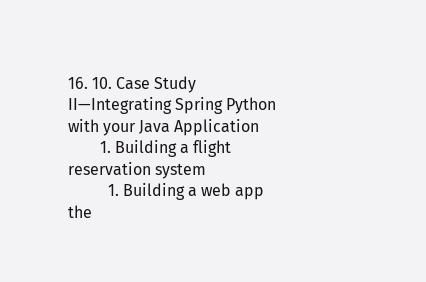16. 10. Case Study II—Integrating Spring Python with your Java Application
        1. Building a flight reservation system
          1. Building a web app the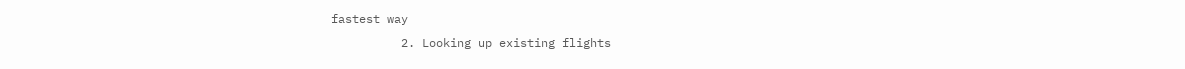fastest way
          2. Looking up existing flights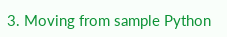3. Moving from sample Python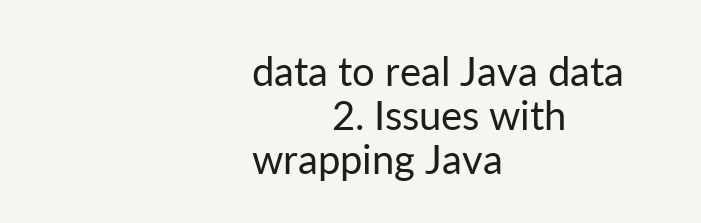data to real Java data
        2. Issues with wrapping Java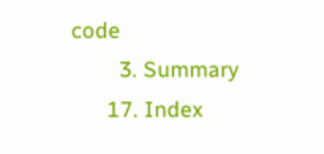code
        3. Summary
      17. Index